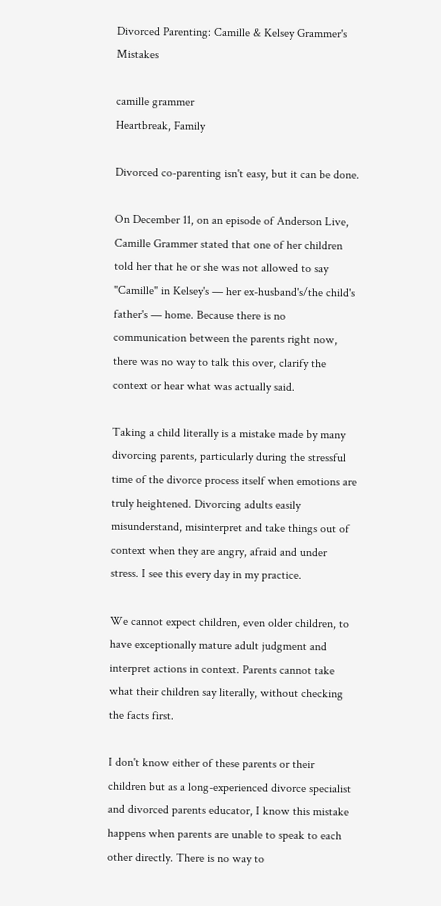Divorced Parenting: Camille & Kelsey Grammer's Mistakes

camille grammer
Heartbreak, Family

Divorced co-parenting isn't easy, but it can be done.

On December 11, on an episode of Anderson Live, Camille Grammer stated that one of her children told her that he or she was not allowed to say "Camille" in Kelsey's — her ex-husband's/the child's father's — home. Because there is no communication between the parents right now, there was no way to talk this over, clarify the context or hear what was actually said.

Taking a child literally is a mistake made by many divorcing parents, particularly during the stressful time of the divorce process itself when emotions are truly heightened. Divorcing adults easily misunderstand, misinterpret and take things out of context when they are angry, afraid and under stress. I see this every day in my practice.

We cannot expect children, even older children, to have exceptionally mature adult judgment and interpret actions in context. Parents cannot take what their children say literally, without checking the facts first.

I don't know either of these parents or their children but as a long-experienced divorce specialist and divorced parents educator, I know this mistake happens when parents are unable to speak to each other directly. There is no way to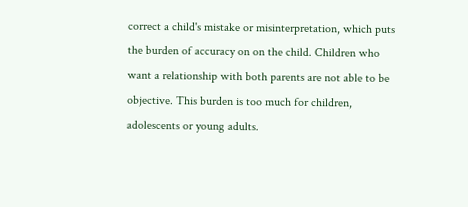correct a child's mistake or misinterpretation, which puts the burden of accuracy on on the child. Children who want a relationship with both parents are not able to be objective. This burden is too much for children, adolescents or young adults.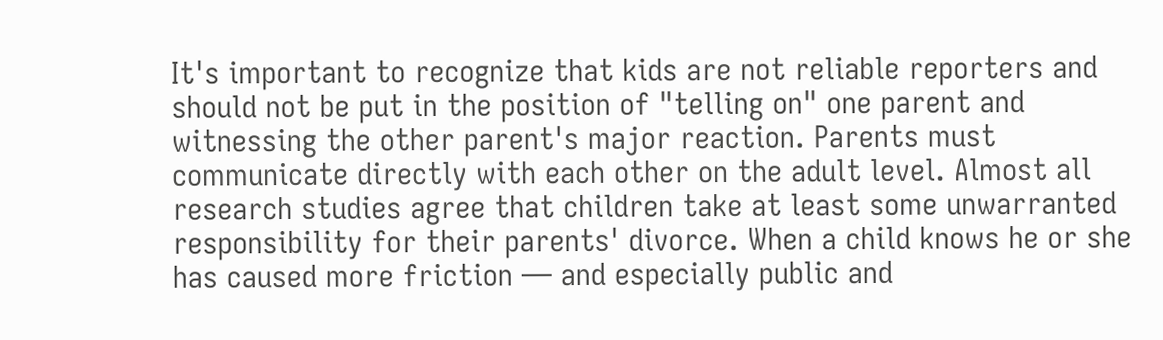It's important to recognize that kids are not reliable reporters and should not be put in the position of "telling on" one parent and witnessing the other parent's major reaction. Parents must communicate directly with each other on the adult level. Almost all research studies agree that children take at least some unwarranted responsibility for their parents' divorce. When a child knows he or she has caused more friction — and especially public and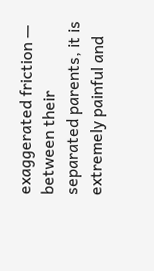exaggerated friction — between their separated parents, it is extremely painful and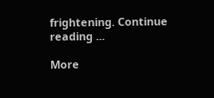frightening. Continue reading ...

More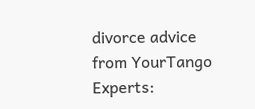divorce advice from YourTango Experts: